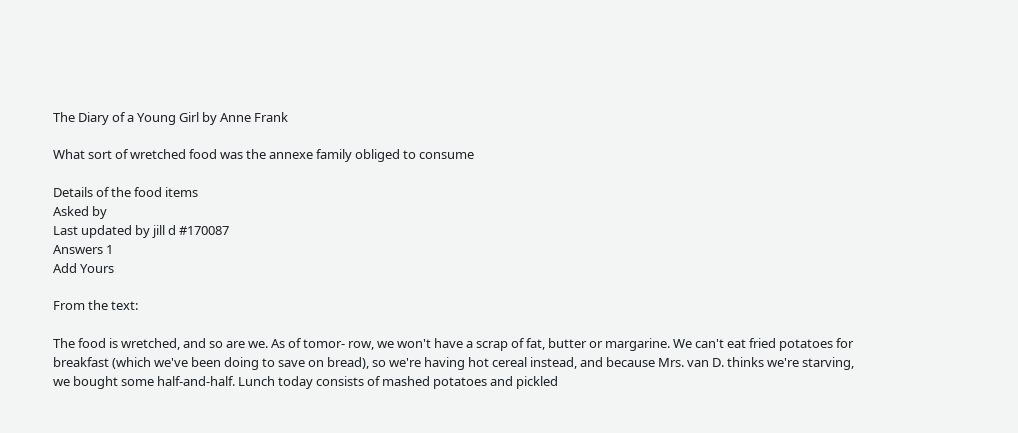The Diary of a Young Girl by Anne Frank

What sort of wretched food was the annexe family obliged to consume

Details of the food items
Asked by
Last updated by jill d #170087
Answers 1
Add Yours

From the text:

The food is wretched, and so are we. As of tomor- row, we won't have a scrap of fat, butter or margarine. We can't eat fried potatoes for breakfast (which we've been doing to save on bread), so we're having hot cereal instead, and because Mrs. van D. thinks we're starving, we bought some half-and-half. Lunch today consists of mashed potatoes and pickled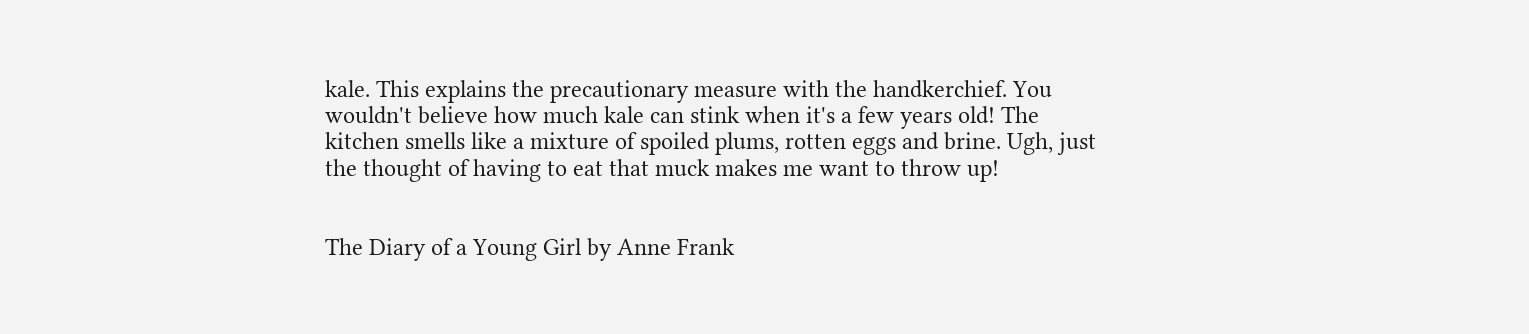kale. This explains the precautionary measure with the handkerchief. You wouldn't believe how much kale can stink when it's a few years old! The kitchen smells like a mixture of spoiled plums, rotten eggs and brine. Ugh, just the thought of having to eat that muck makes me want to throw up!


The Diary of a Young Girl by Anne Frank